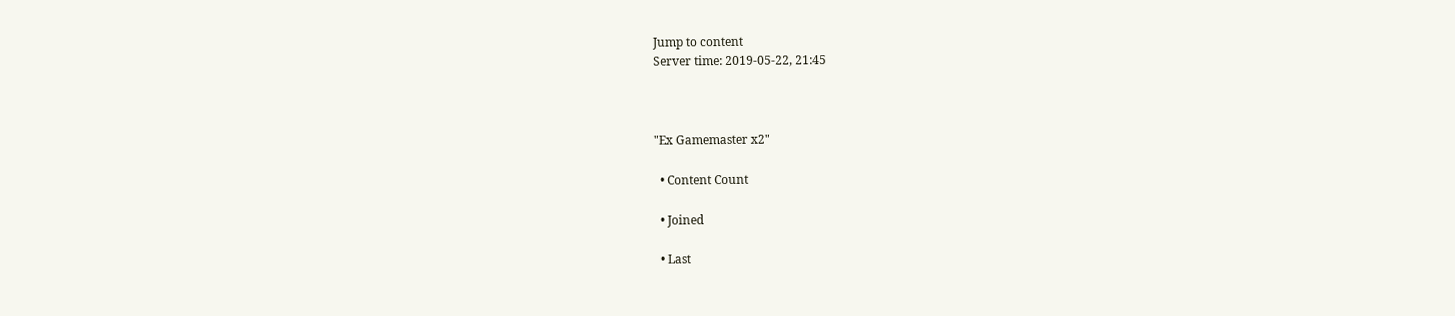Jump to content
Server time: 2019-05-22, 21:45



"Ex Gamemaster x2"

  • Content Count

  • Joined

  • Last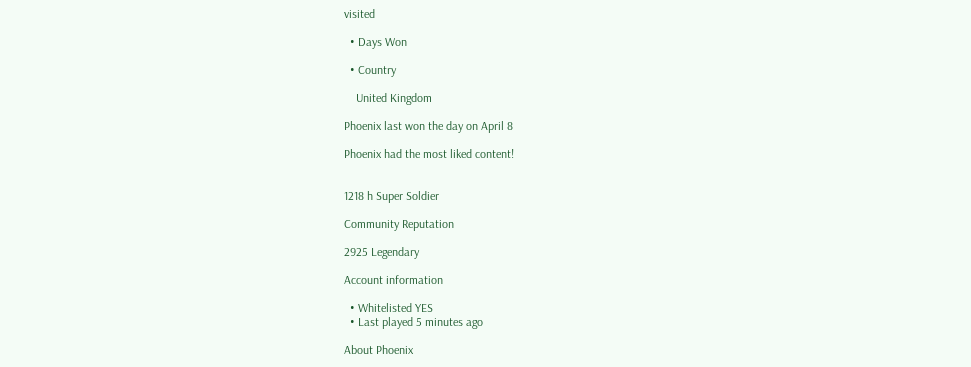visited

  • Days Won

  • Country

    United Kingdom

Phoenix last won the day on April 8

Phoenix had the most liked content!


1218 h Super Soldier

Community Reputation

2925 Legendary

Account information

  • Whitelisted YES
  • Last played 5 minutes ago

About Phoenix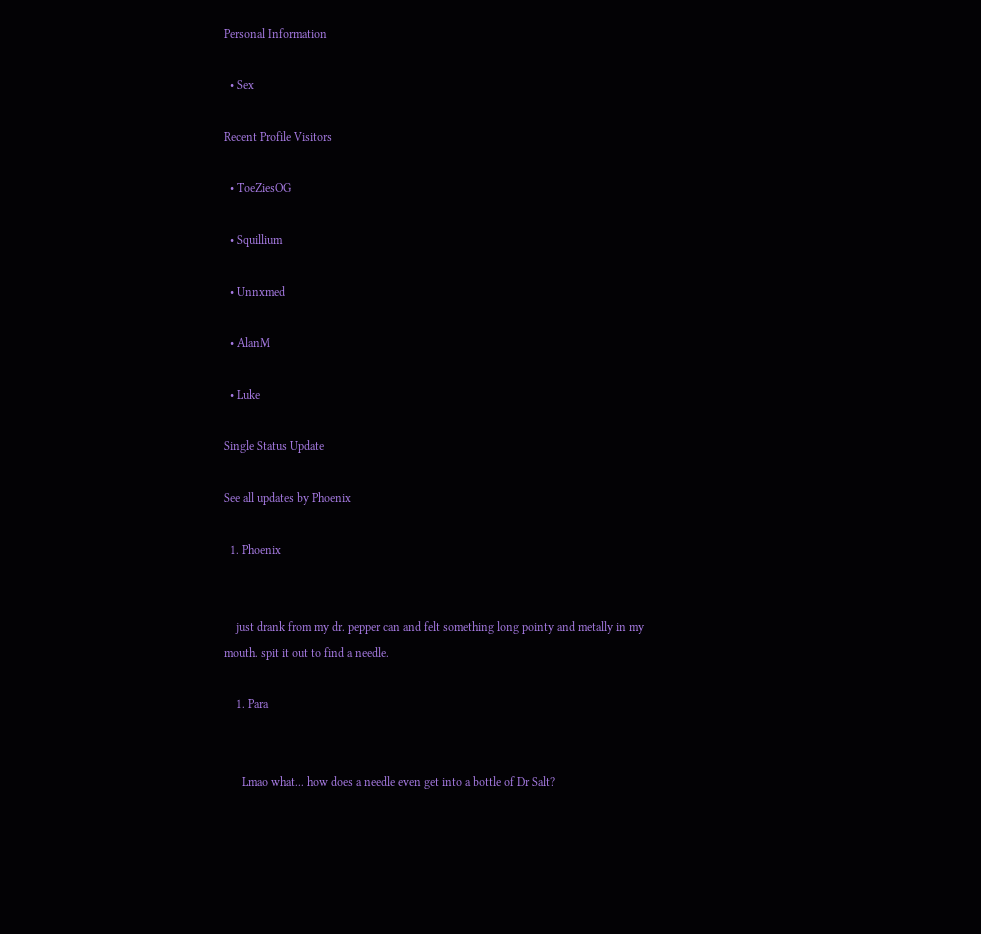Personal Information

  • Sex

Recent Profile Visitors

  • ToeZiesOG

  • Squillium

  • Unnxmed

  • AlanM

  • Luke

Single Status Update

See all updates by Phoenix

  1. Phoenix


    just drank from my dr. pepper can and felt something long pointy and metally in my mouth. spit it out to find a needle.

    1. Para


      Lmao what... how does a needle even get into a bottle of Dr Salt?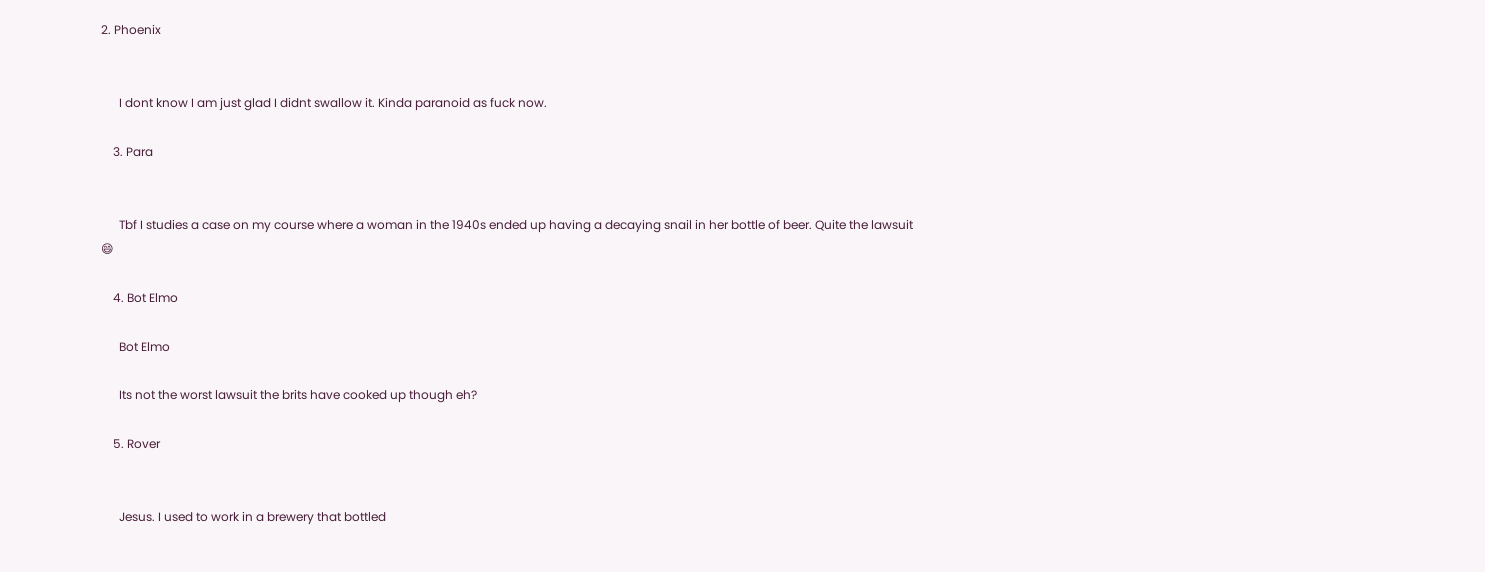2. Phoenix


      I dont know I am just glad I didnt swallow it. Kinda paranoid as fuck now.

    3. Para


      Tbf I studies a case on my course where a woman in the 1940s ended up having a decaying snail in her bottle of beer. Quite the lawsuit 😄

    4. Bot Elmo

      Bot Elmo

      Its not the worst lawsuit the brits have cooked up though eh?

    5. Rover


      Jesus. I used to work in a brewery that bottled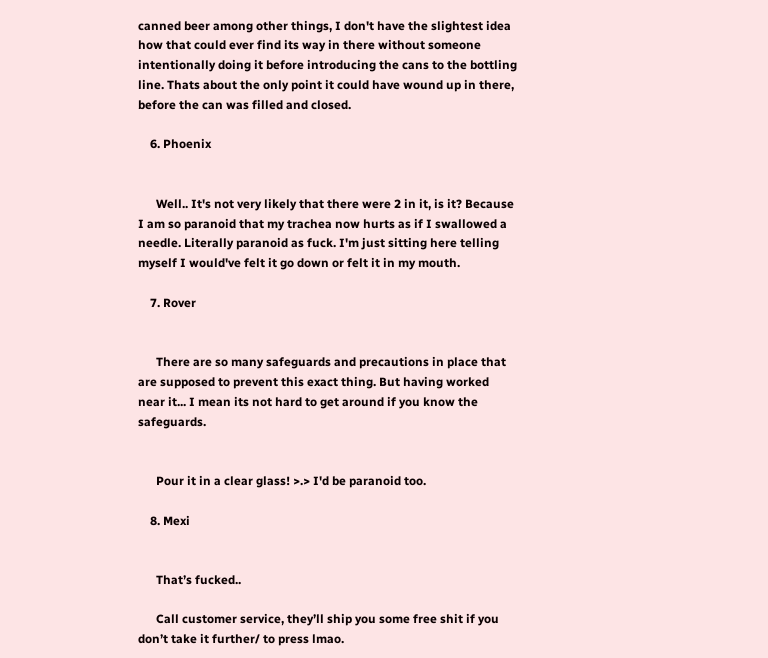canned beer among other things, I don't have the slightest idea how that could ever find its way in there without someone intentionally doing it before introducing the cans to the bottling line. Thats about the only point it could have wound up in there, before the can was filled and closed.

    6. Phoenix


      Well.. It's not very likely that there were 2 in it, is it? Because I am so paranoid that my trachea now hurts as if I swallowed a needle. Literally paranoid as fuck. I'm just sitting here telling myself I would've felt it go down or felt it in my mouth.

    7. Rover


      There are so many safeguards and precautions in place that are supposed to prevent this exact thing. But having worked near it... I mean its not hard to get around if you know the safeguards.


      Pour it in a clear glass! >.> I'd be paranoid too.

    8. Mexi


      That’s fucked..

      Call customer service, they’ll ship you some free shit if you don’t take it further/ to press lmao.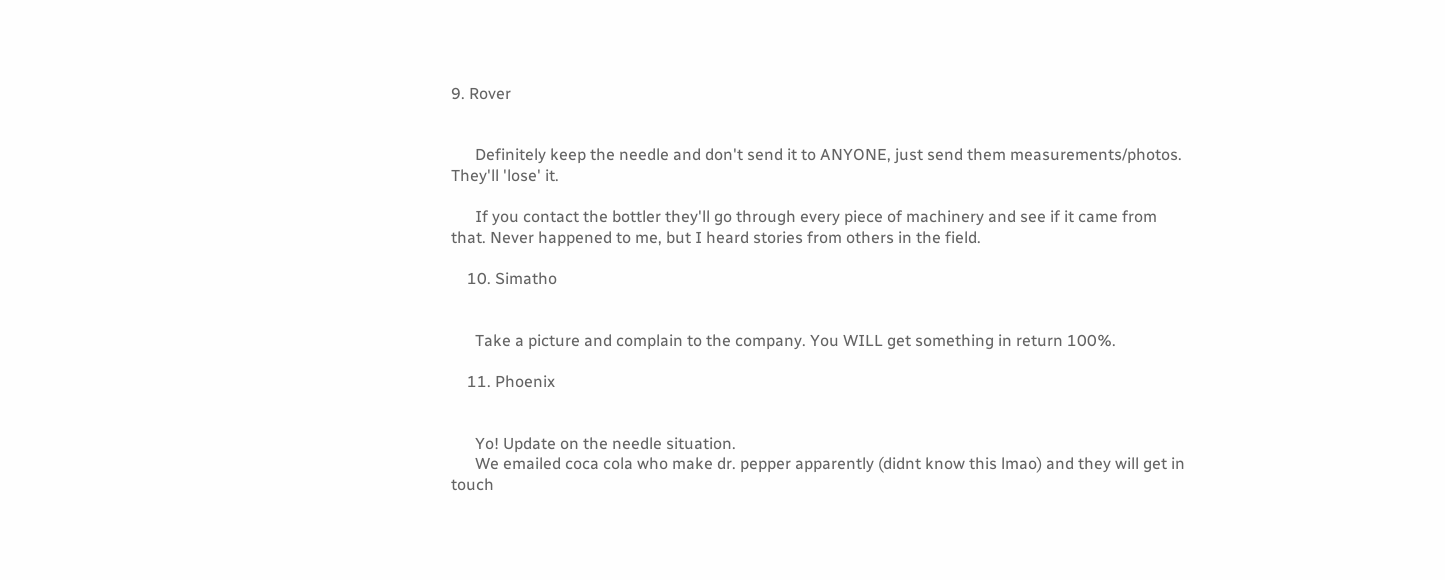9. Rover


      Definitely keep the needle and don't send it to ANYONE, just send them measurements/photos. They'll 'lose' it.

      If you contact the bottler they'll go through every piece of machinery and see if it came from that. Never happened to me, but I heard stories from others in the field.

    10. Simatho


      Take a picture and complain to the company. You WILL get something in return 100%.

    11. Phoenix


      Yo! Update on the needle situation.
      We emailed coca cola who make dr. pepper apparently (didnt know this lmao) and they will get in touch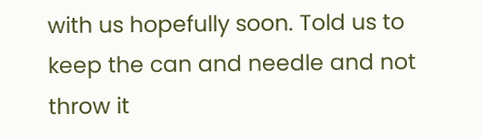with us hopefully soon. Told us to keep the can and needle and not throw it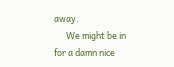away.
      We might be in for a damn nice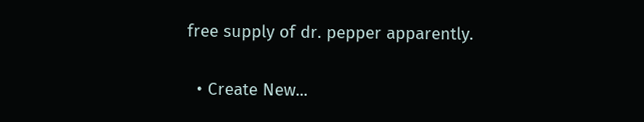free supply of dr. pepper apparently.

  • Create New...